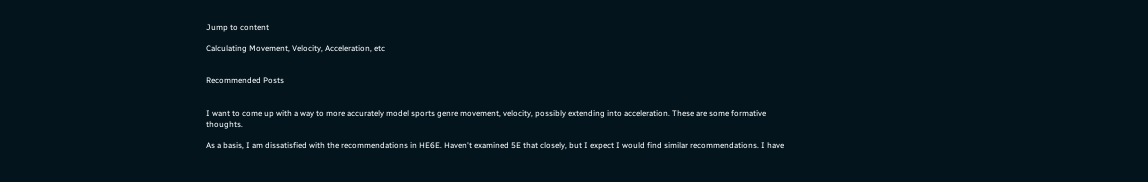Jump to content

Calculating Movement, Velocity, Acceleration, etc


Recommended Posts


I want to come up with a way to more accurately model sports genre movement, velocity, possibly extending into acceleration. These are some formative thoughts.

As a basis, I am dissatisfied with the recommendations in HE6E. Haven't examined 5E that closely, but I expect I would find similar recommendations. I have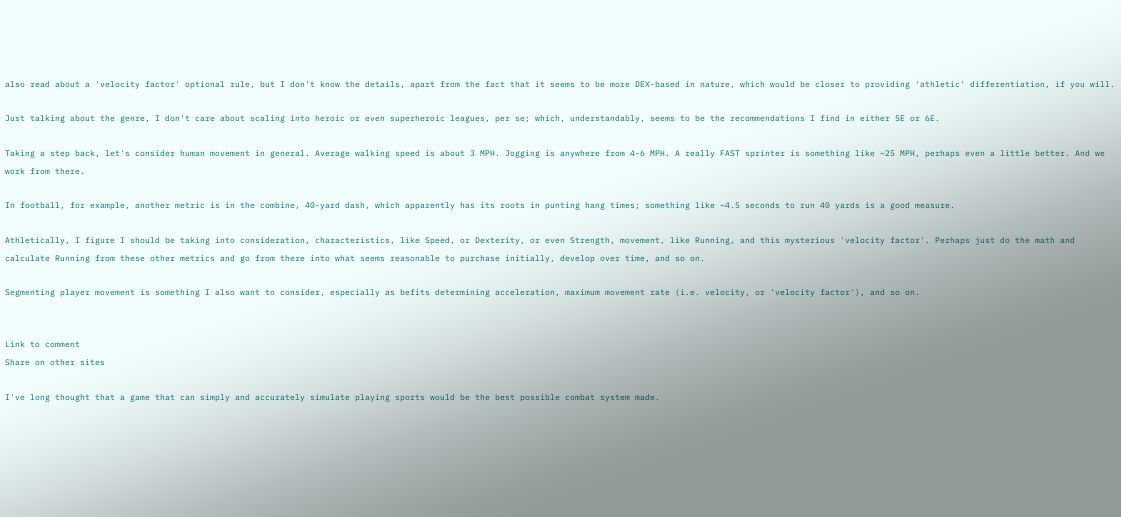also read about a 'velocity factor' optional rule, but I don't know the details, apart from the fact that it seems to be more DEX-based in nature, which would be closer to providing 'athletic' differentiation, if you will.

Just talking about the genre, I don't care about scaling into heroic or even superheroic leagues, per se; which, understandably, seems to be the recommendations I find in either 5E or 6E.

Taking a step back, let's consider human movement in general. Average walking speed is about 3 MPH. Jogging is anywhere from 4-6 MPH. A really FAST sprinter is something like ~25 MPH, perhaps even a little better. And we work from there.

In football, for example, another metric is in the combine, 40-yard dash, which apparently has its roots in punting hang times; something like ~4.5 seconds to run 40 yards is a good measure.

Athletically, I figure I should be taking into consideration, characteristics, like Speed, or Dexterity, or even Strength, movement, like Running, and this mysterious 'velocity factor'. Perhaps just do the math and calculate Running from these other metrics and go from there into what seems reasonable to purchase initially, develop over time, and so on.

Segmenting player movement is something I also want to consider, especially as befits determining acceleration, maximum movement rate (i.e. velocity, or 'velocity factor'), and so on.


Link to comment
Share on other sites

I've long thought that a game that can simply and accurately simulate playing sports would be the best possible combat system made.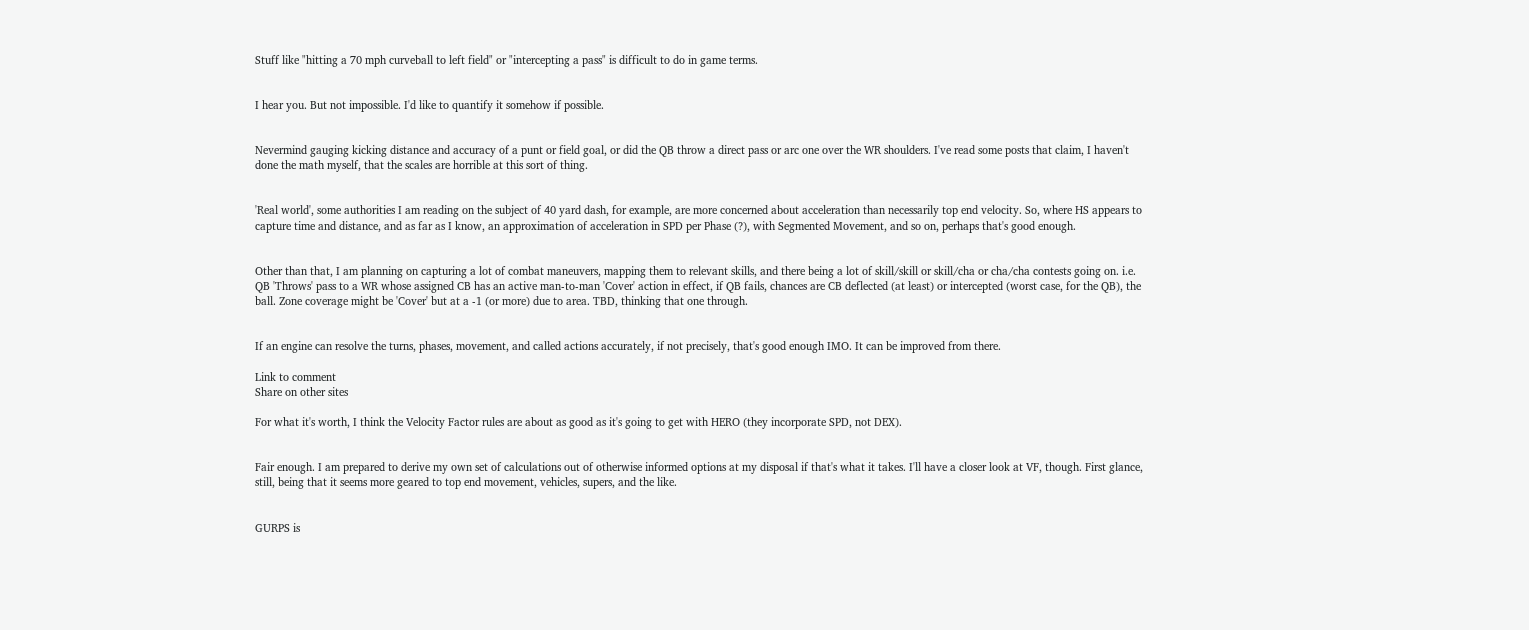Stuff like "hitting a 70 mph curveball to left field" or "intercepting a pass" is difficult to do in game terms.


I hear you. But not impossible. I'd like to quantify it somehow if possible.


Nevermind gauging kicking distance and accuracy of a punt or field goal, or did the QB throw a direct pass or arc one over the WR shoulders. I've read some posts that claim, I haven't done the math myself, that the scales are horrible at this sort of thing.


'Real world', some authorities I am reading on the subject of 40 yard dash, for example, are more concerned about acceleration than necessarily top end velocity. So, where HS appears to capture time and distance, and as far as I know, an approximation of acceleration in SPD per Phase (?), with Segmented Movement, and so on, perhaps that's good enough.


Other than that, I am planning on capturing a lot of combat maneuvers, mapping them to relevant skills, and there being a lot of skill/skill or skill/cha or cha/cha contests going on. i.e. QB 'Throws' pass to a WR whose assigned CB has an active man-to-man 'Cover' action in effect, if QB fails, chances are CB deflected (at least) or intercepted (worst case, for the QB), the ball. Zone coverage might be 'Cover' but at a -1 (or more) due to area. TBD, thinking that one through.


If an engine can resolve the turns, phases, movement, and called actions accurately, if not precisely, that's good enough IMO. It can be improved from there.

Link to comment
Share on other sites

For what it's worth, I think the Velocity Factor rules are about as good as it's going to get with HERO (they incorporate SPD, not DEX).


Fair enough. I am prepared to derive my own set of calculations out of otherwise informed options at my disposal if that's what it takes. I'll have a closer look at VF, though. First glance, still, being that it seems more geared to top end movement, vehicles, supers, and the like.


GURPS is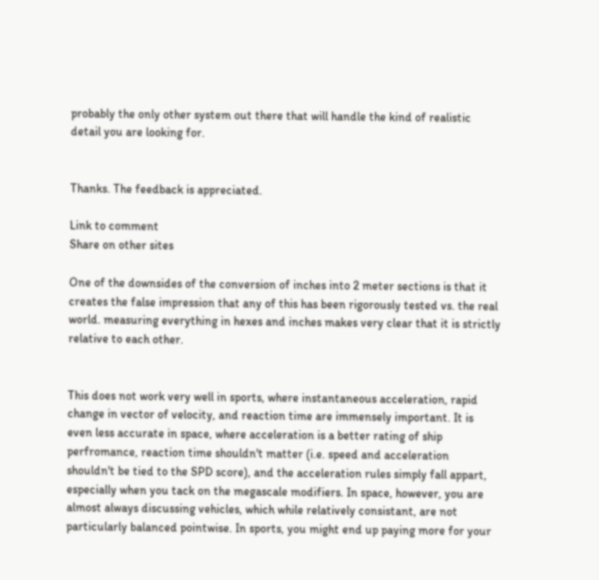probably the only other system out there that will handle the kind of realistic detail you are looking for.


Thanks. The feedback is appreciated.

Link to comment
Share on other sites

One of the downsides of the conversion of inches into 2 meter sections is that it creates the false impression that any of this has been rigorously tested vs. the real world. measuring everything in hexes and inches makes very clear that it is strictly relative to each other.


This does not work very well in sports, where instantaneous acceleration, rapid change in vector of velocity, and reaction time are immensely important. It is even less accurate in space, where acceleration is a better rating of ship perfromance, reaction time shouldn't matter (i.e. speed and acceleration shouldn't be tied to the SPD score), and the acceleration rules simply fall appart, especially when you tack on the megascale modifiers. In space, however, you are almost always discussing vehicles, which while relatively consistant, are not particularly balanced pointwise. In sports, you might end up paying more for your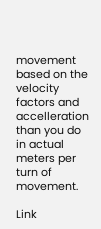movement based on the velocity factors and accelleration than you do in actual meters per turn of movement.

Link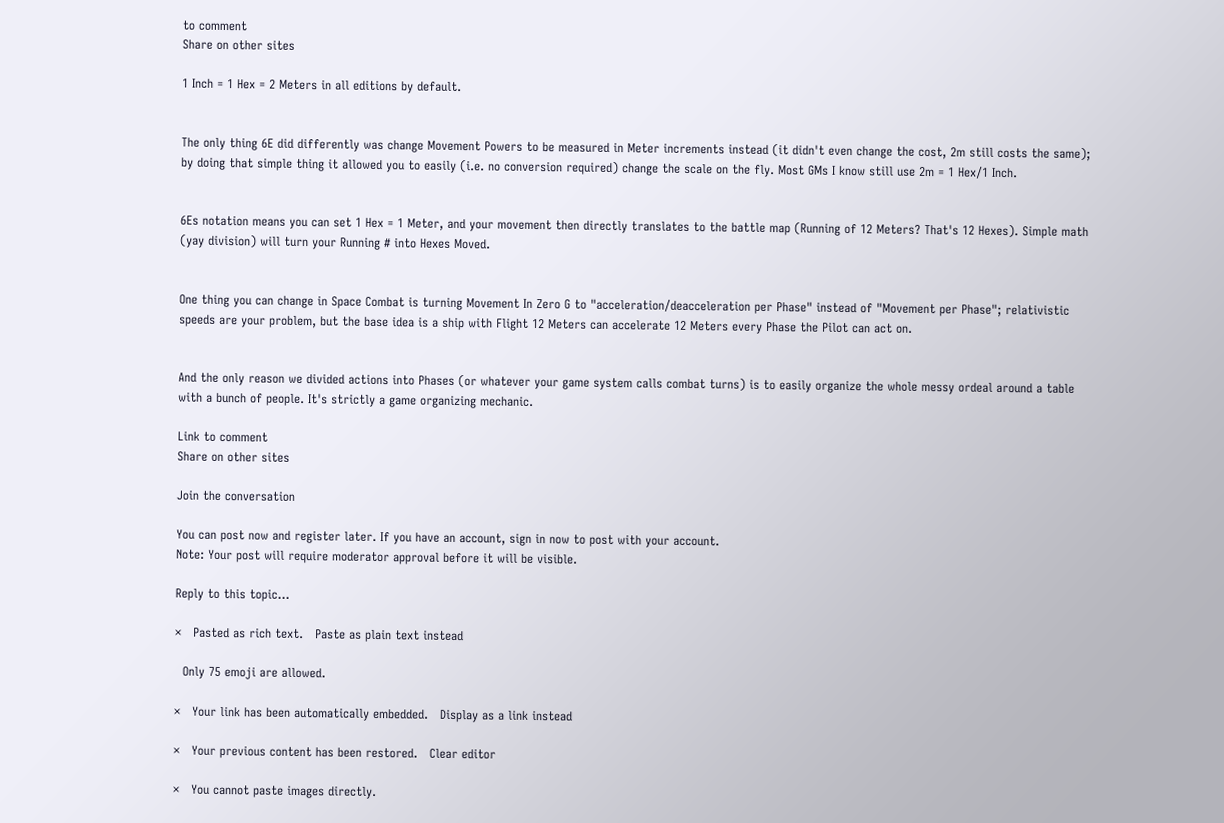to comment
Share on other sites

1 Inch = 1 Hex = 2 Meters in all editions by default.


The only thing 6E did differently was change Movement Powers to be measured in Meter increments instead (it didn't even change the cost, 2m still costs the same); by doing that simple thing it allowed you to easily (i.e. no conversion required) change the scale on the fly. Most GMs I know still use 2m = 1 Hex/1 Inch.


6Es notation means you can set 1 Hex = 1 Meter, and your movement then directly translates to the battle map (Running of 12 Meters? That's 12 Hexes). Simple math (yay division) will turn your Running # into Hexes Moved.


One thing you can change in Space Combat is turning Movement In Zero G to "acceleration/deacceleration per Phase" instead of "Movement per Phase"; relativistic speeds are your problem, but the base idea is a ship with Flight 12 Meters can accelerate 12 Meters every Phase the Pilot can act on.


And the only reason we divided actions into Phases (or whatever your game system calls combat turns) is to easily organize the whole messy ordeal around a table with a bunch of people. It's strictly a game organizing mechanic.

Link to comment
Share on other sites

Join the conversation

You can post now and register later. If you have an account, sign in now to post with your account.
Note: Your post will require moderator approval before it will be visible.

Reply to this topic...

×   Pasted as rich text.   Paste as plain text instead

  Only 75 emoji are allowed.

×   Your link has been automatically embedded.   Display as a link instead

×   Your previous content has been restored.   Clear editor

×   You cannot paste images directly.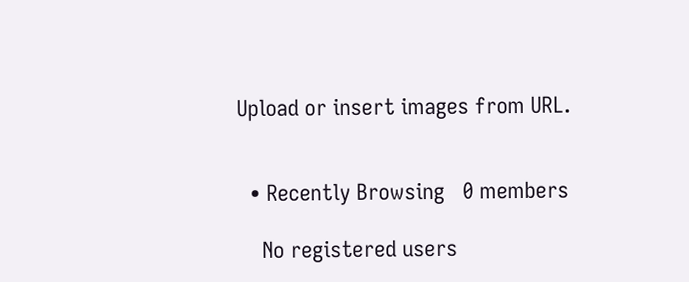Upload or insert images from URL.


  • Recently Browsing   0 members

    No registered users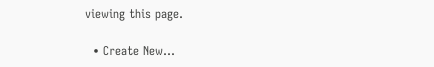viewing this page.

  • Create New...